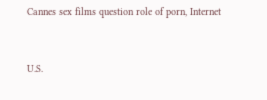Cannes sex films question role of porn, Internet


U.S.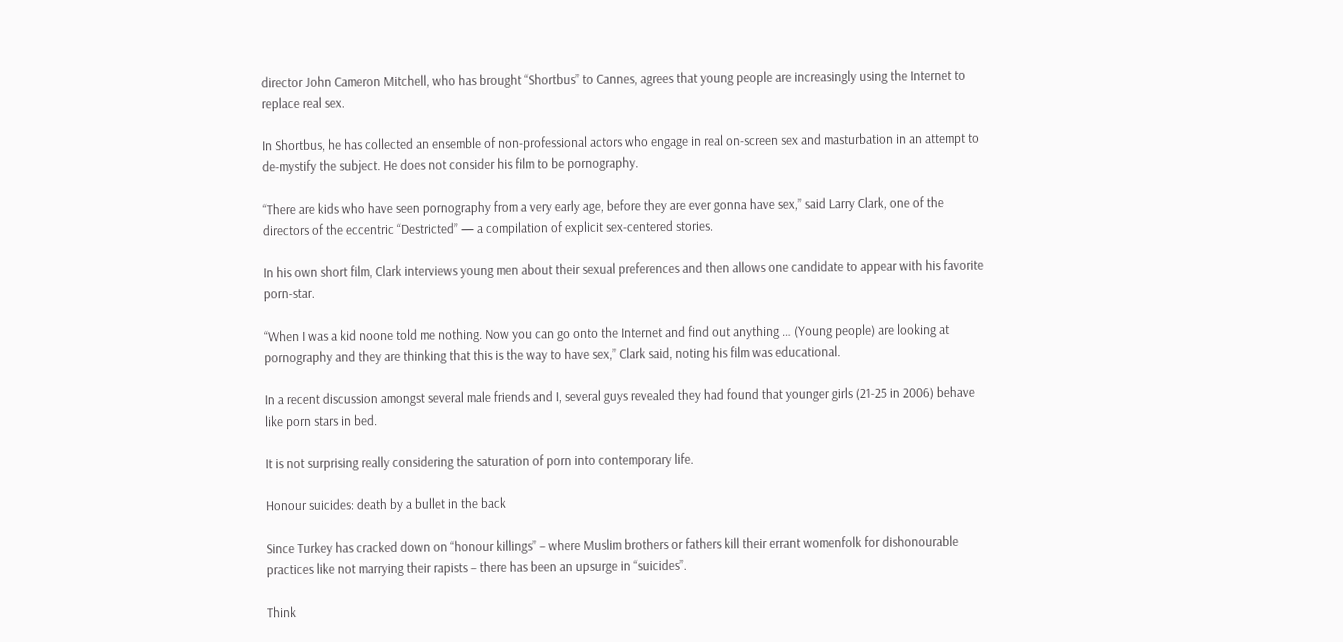director John Cameron Mitchell, who has brought “Shortbus” to Cannes, agrees that young people are increasingly using the Internet to replace real sex.

In Shortbus, he has collected an ensemble of non-professional actors who engage in real on-screen sex and masturbation in an attempt to de-mystify the subject. He does not consider his film to be pornography.

“There are kids who have seen pornography from a very early age, before they are ever gonna have sex,” said Larry Clark, one of the directors of the eccentric “Destricted” — a compilation of explicit sex-centered stories.

In his own short film, Clark interviews young men about their sexual preferences and then allows one candidate to appear with his favorite porn-star.

“When I was a kid noone told me nothing. Now you can go onto the Internet and find out anything … (Young people) are looking at pornography and they are thinking that this is the way to have sex,” Clark said, noting his film was educational.

In a recent discussion amongst several male friends and I, several guys revealed they had found that younger girls (21-25 in 2006) behave like porn stars in bed.

It is not surprising really considering the saturation of porn into contemporary life.

Honour suicides: death by a bullet in the back

Since Turkey has cracked down on “honour killings” – where Muslim brothers or fathers kill their errant womenfolk for dishonourable practices like not marrying their rapists – there has been an upsurge in “suicides”.

Think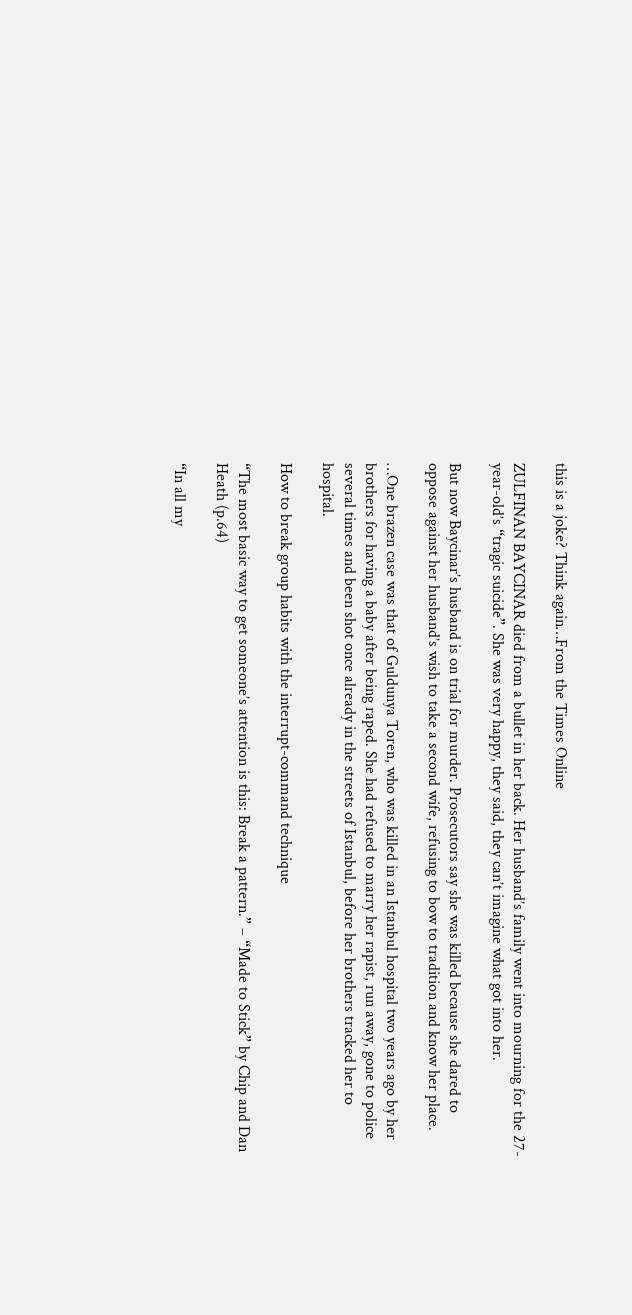this is a joke? Think again…From the Times Online

ZULFINAN BAYCINAR died from a bullet in her back. Her husband’s family went into mourning for the 27-year-old’s “tragic suicide”. She was very happy, they said, they can’t imagine what got into her.

But now Baycinar’s husband is on trial for murder. Prosecutors say she was killed because she dared to oppose against her husband’s wish to take a second wife, refusing to bow to tradition and know her place.

…One brazen case was that of Guldunya Toren, who was killed in an Istanbul hospital two years ago by her brothers for having a baby after being raped. She had refused to marry her rapist, run away, gone to police several times and been shot once already in the streets of Istanbul, before her brothers tracked her to hospital.

How to break group habits with the interrupt-command technique

“The most basic way to get someone’s attention is this: Break a pattern.” – “Made to Stick” by Chip and Dan Heath (p.64)

“In all my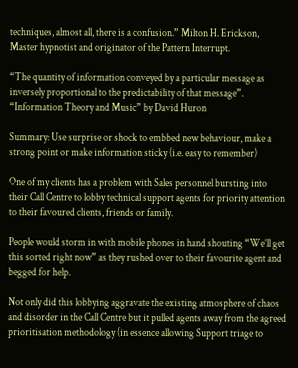techniques, almost all, there is a confusion.” Milton H. Erickson, Master hypnotist and originator of the Pattern Interrupt.

“The quantity of information conveyed by a particular message as inversely proportional to the predictability of that message”. “Information Theory and Music” by David Huron

Summary: Use surprise or shock to embbed new behaviour, make a strong point or make information sticky (i.e. easy to remember)

One of my clients has a problem with Sales personnel bursting into their Call Centre to lobby technical support agents for priority attention to their favoured clients, friends or family.

People would storm in with mobile phones in hand shouting “We’ll get this sorted right now” as they rushed over to their favourite agent and begged for help.

Not only did this lobbying aggravate the existing atmosphere of chaos and disorder in the Call Centre but it pulled agents away from the agreed prioritisation methodology (in essence allowing Support triage to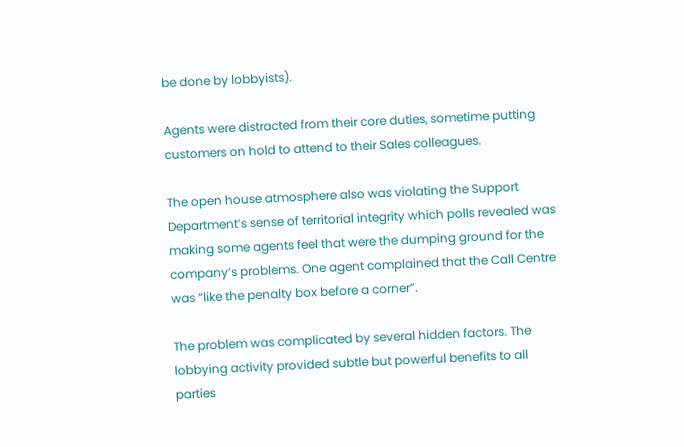be done by lobbyists).

Agents were distracted from their core duties, sometime putting customers on hold to attend to their Sales colleagues.

The open house atmosphere also was violating the Support Department’s sense of territorial integrity which polls revealed was making some agents feel that were the dumping ground for the company’s problems. One agent complained that the Call Centre was “like the penalty box before a corner”.

The problem was complicated by several hidden factors. The lobbying activity provided subtle but powerful benefits to all parties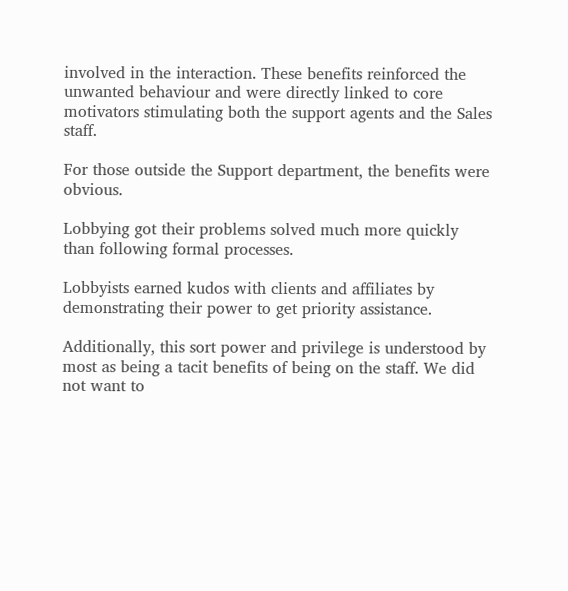involved in the interaction. These benefits reinforced the unwanted behaviour and were directly linked to core motivators stimulating both the support agents and the Sales staff.

For those outside the Support department, the benefits were obvious.

Lobbying got their problems solved much more quickly than following formal processes.

Lobbyists earned kudos with clients and affiliates by demonstrating their power to get priority assistance.

Additionally, this sort power and privilege is understood by most as being a tacit benefits of being on the staff. We did not want to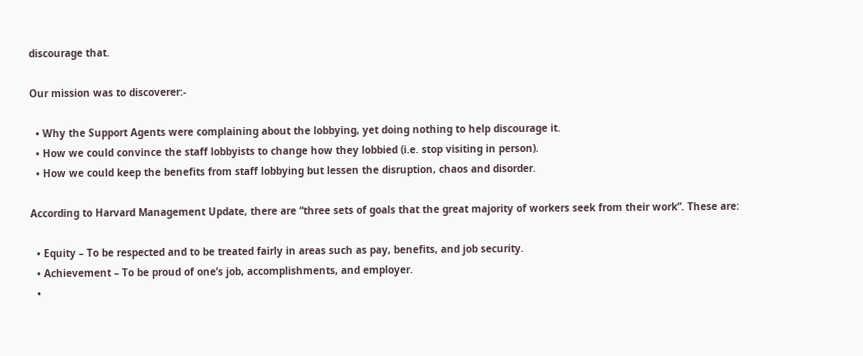discourage that.

Our mission was to discoverer:-

  • Why the Support Agents were complaining about the lobbying, yet doing nothing to help discourage it.
  • How we could convince the staff lobbyists to change how they lobbied (i.e. stop visiting in person).
  • How we could keep the benefits from staff lobbying but lessen the disruption, chaos and disorder.

According to Harvard Management Update, there are “three sets of goals that the great majority of workers seek from their work”. These are:

  • Equity – To be respected and to be treated fairly in areas such as pay, benefits, and job security.
  • Achievement – To be proud of one’s job, accomplishments, and employer.
  •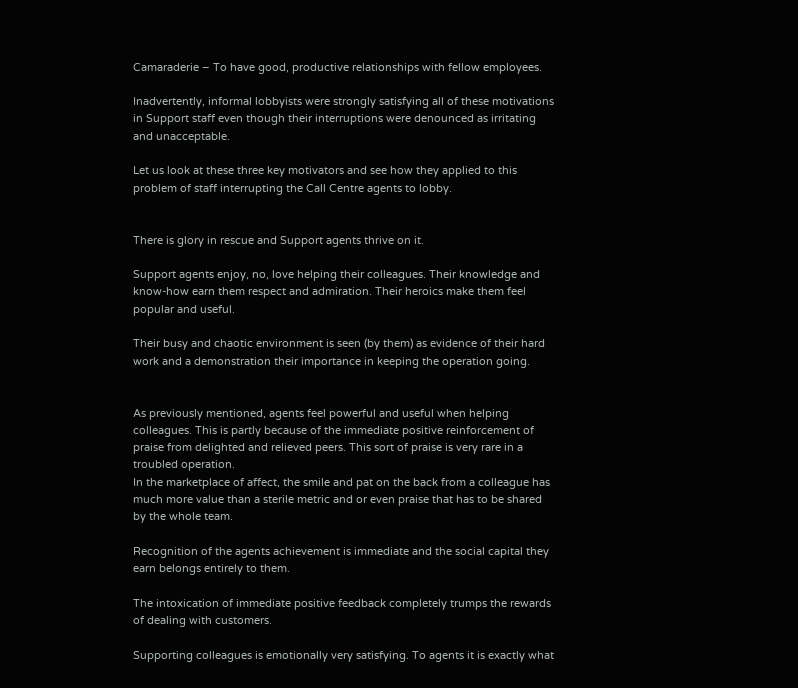Camaraderie – To have good, productive relationships with fellow employees.

Inadvertently, informal lobbyists were strongly satisfying all of these motivations in Support staff even though their interruptions were denounced as irritating and unacceptable.

Let us look at these three key motivators and see how they applied to this problem of staff interrupting the Call Centre agents to lobby.


There is glory in rescue and Support agents thrive on it.

Support agents enjoy, no, love helping their colleagues. Their knowledge and know-how earn them respect and admiration. Their heroics make them feel popular and useful.

Their busy and chaotic environment is seen (by them) as evidence of their hard work and a demonstration their importance in keeping the operation going.


As previously mentioned, agents feel powerful and useful when helping colleagues. This is partly because of the immediate positive reinforcement of praise from delighted and relieved peers. This sort of praise is very rare in a troubled operation.
In the marketplace of affect, the smile and pat on the back from a colleague has much more value than a sterile metric and or even praise that has to be shared by the whole team.

Recognition of the agents achievement is immediate and the social capital they earn belongs entirely to them.

The intoxication of immediate positive feedback completely trumps the rewards of dealing with customers.

Supporting colleagues is emotionally very satisfying. To agents it is exactly what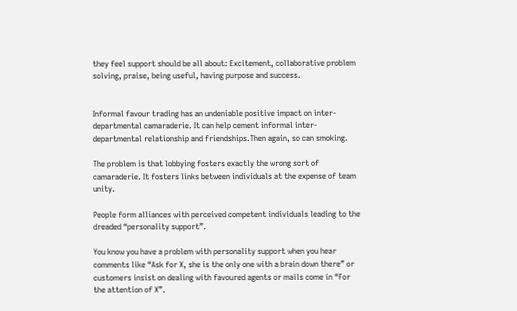they feel support should be all about: Excitement, collaborative problem solving, praise, being useful, having purpose and success.


Informal favour trading has an undeniable positive impact on inter-departmental camaraderie. It can help cement informal inter-departmental relationship and friendships.Then again, so can smoking.

The problem is that lobbying fosters exactly the wrong sort of camaraderie. It fosters links between individuals at the expense of team unity.

People form alliances with perceived competent individuals leading to the dreaded “personality support”.

You know you have a problem with personality support when you hear comments like “Ask for X, she is the only one with a brain down there” or customers insist on dealing with favoured agents or mails come in “For the attention of X”.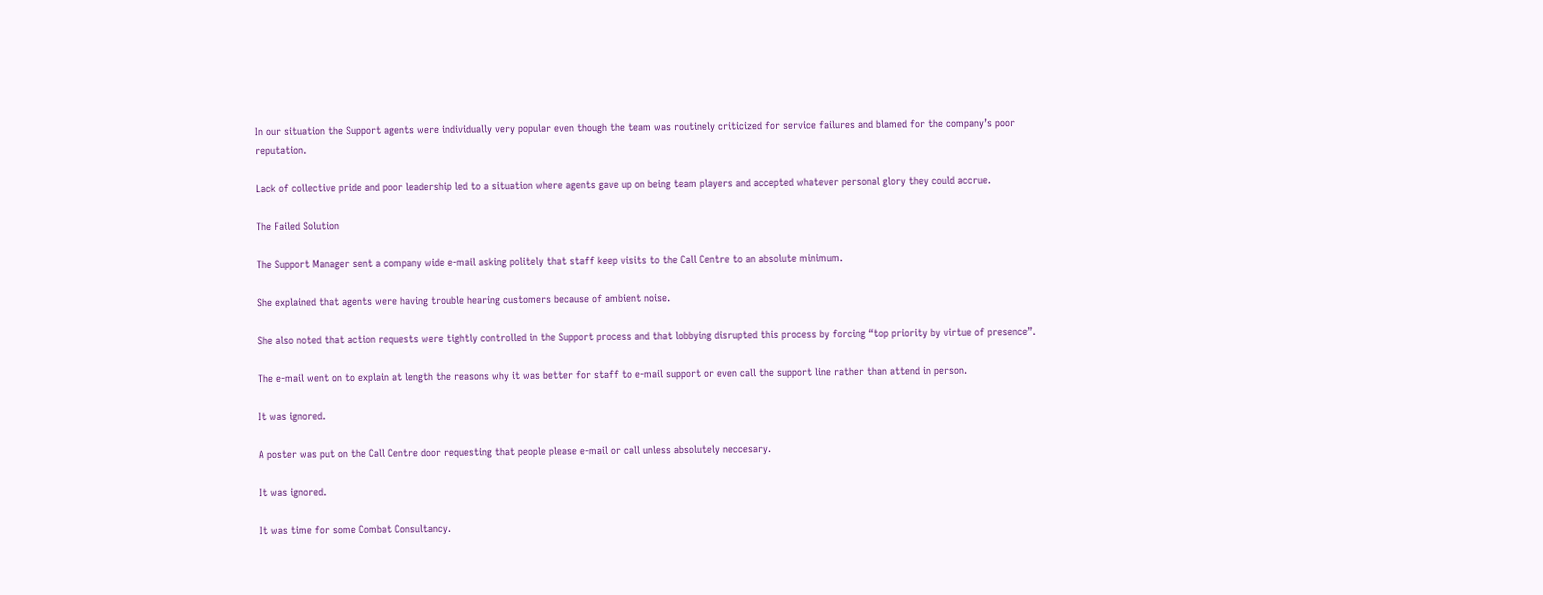In our situation the Support agents were individually very popular even though the team was routinely criticized for service failures and blamed for the company’s poor reputation.

Lack of collective pride and poor leadership led to a situation where agents gave up on being team players and accepted whatever personal glory they could accrue.

The Failed Solution

The Support Manager sent a company wide e-mail asking politely that staff keep visits to the Call Centre to an absolute minimum.

She explained that agents were having trouble hearing customers because of ambient noise.

She also noted that action requests were tightly controlled in the Support process and that lobbying disrupted this process by forcing “top priority by virtue of presence”.

The e-mail went on to explain at length the reasons why it was better for staff to e-mail support or even call the support line rather than attend in person.

It was ignored.

A poster was put on the Call Centre door requesting that people please e-mail or call unless absolutely neccesary.

It was ignored.

It was time for some Combat Consultancy.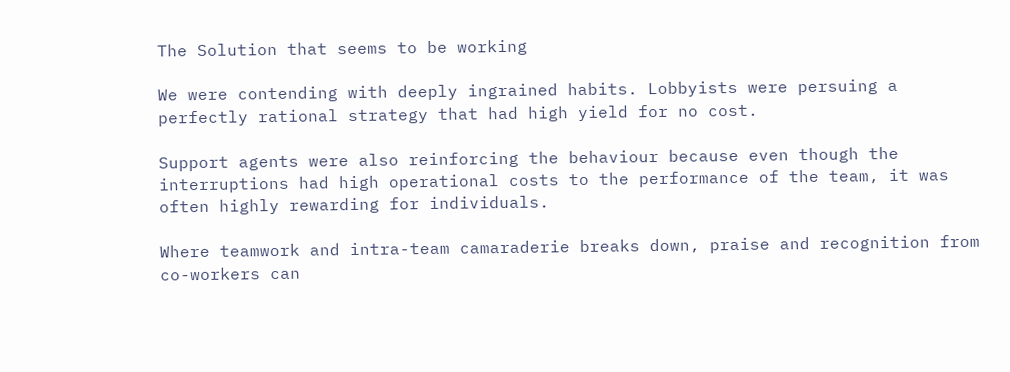The Solution that seems to be working

We were contending with deeply ingrained habits. Lobbyists were persuing a perfectly rational strategy that had high yield for no cost.

Support agents were also reinforcing the behaviour because even though the interruptions had high operational costs to the performance of the team, it was often highly rewarding for individuals.

Where teamwork and intra-team camaraderie breaks down, praise and recognition from co-workers can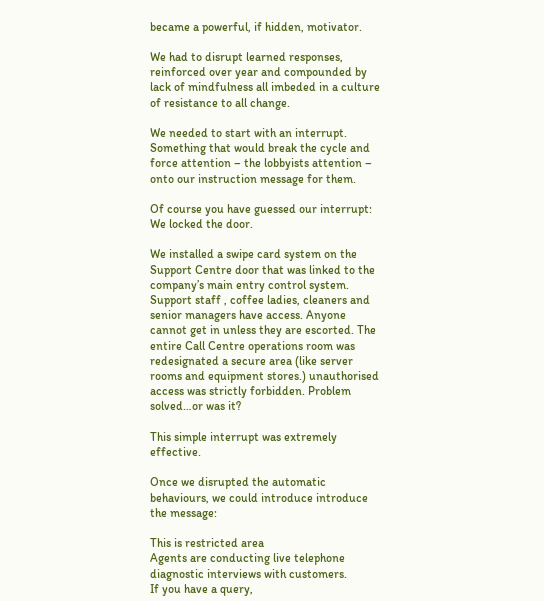became a powerful, if hidden, motivator.

We had to disrupt learned responses, reinforced over year and compounded by lack of mindfulness all imbeded in a culture of resistance to all change.

We needed to start with an interrupt. Something that would break the cycle and force attention – the lobbyists attention – onto our instruction message for them.

Of course you have guessed our interrupt: We locked the door.

We installed a swipe card system on the Support Centre door that was linked to the company’s main entry control system. Support staff , coffee ladies, cleaners and senior managers have access. Anyone cannot get in unless they are escorted. The entire Call Centre operations room was redesignated a secure area (like server rooms and equipment stores.) unauthorised access was strictly forbidden. Problem solved…or was it?

This simple interrupt was extremely effective.

Once we disrupted the automatic behaviours, we could introduce introduce the message:

This is restricted area
Agents are conducting live telephone diagnostic interviews with customers.
If you have a query,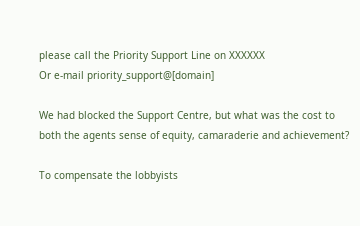please call the Priority Support Line on XXXXXX
Or e-mail priority_support@[domain]

We had blocked the Support Centre, but what was the cost to both the agents sense of equity, camaraderie and achievement?

To compensate the lobbyists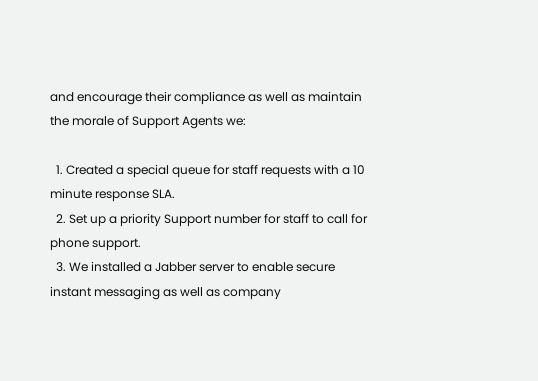and encourage their compliance as well as maintain the morale of Support Agents we:

  1. Created a special queue for staff requests with a 10 minute response SLA.
  2. Set up a priority Support number for staff to call for phone support.
  3. We installed a Jabber server to enable secure instant messaging as well as company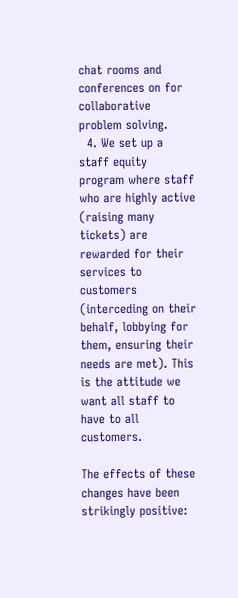chat rooms and conferences on for collaborative problem solving.
  4. We set up a staff equity program where staff who are highly active (raising many tickets) are rewarded for their services to customers (interceding on their behalf, lobbying for them, ensuring their needs are met). This is the attitude we want all staff to have to all customers.

The effects of these changes have been strikingly positive: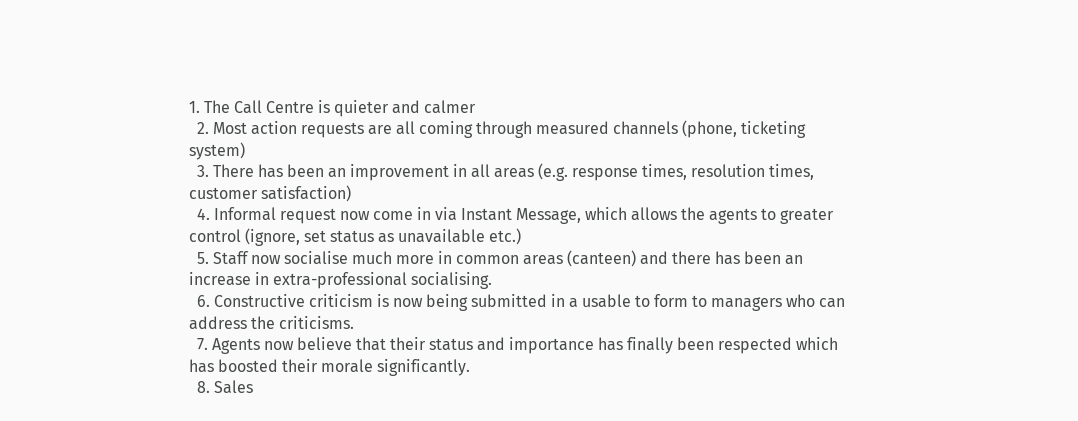1. The Call Centre is quieter and calmer
  2. Most action requests are all coming through measured channels (phone, ticketing system)
  3. There has been an improvement in all areas (e.g. response times, resolution times, customer satisfaction)
  4. Informal request now come in via Instant Message, which allows the agents to greater control (ignore, set status as unavailable etc.)
  5. Staff now socialise much more in common areas (canteen) and there has been an increase in extra-professional socialising.
  6. Constructive criticism is now being submitted in a usable to form to managers who can address the criticisms.
  7. Agents now believe that their status and importance has finally been respected which has boosted their morale significantly.
  8. Sales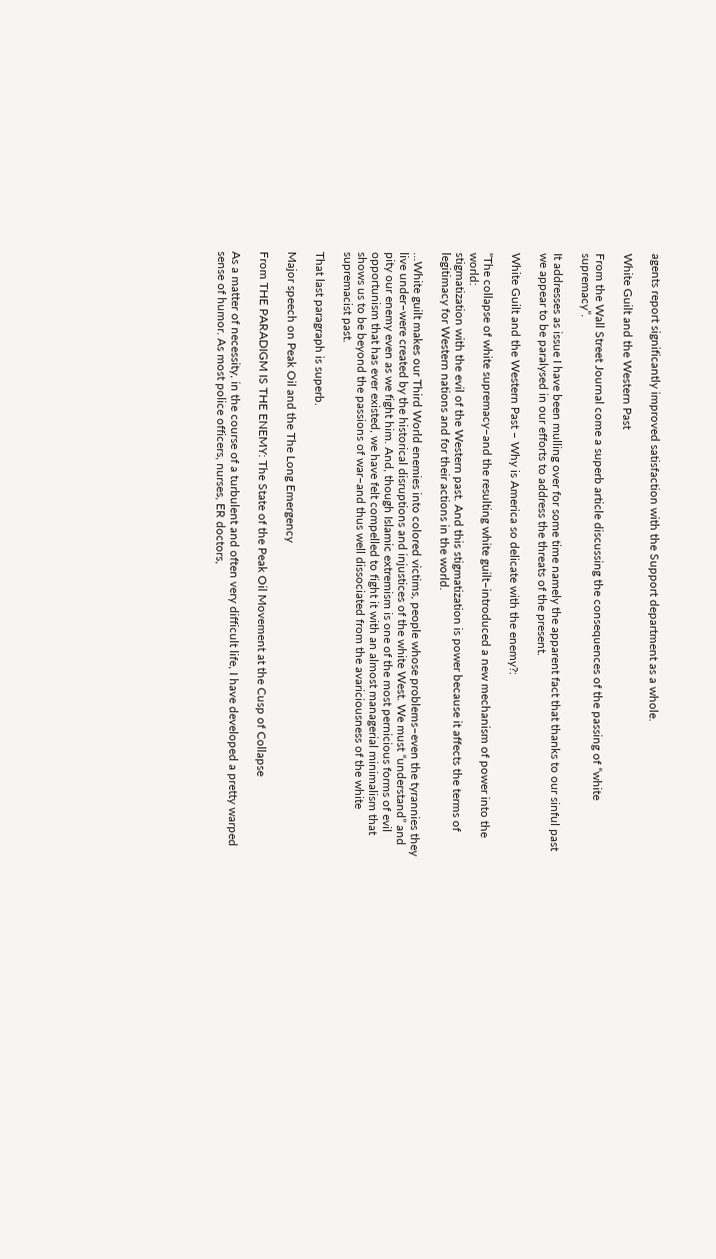agents report significantly improved satisfaction with the Support department as a whole.

White Guilt and the Western Past

From the Wall Street Journal come a superb article discussing the consequences of the passing of “white supremacy”.

It addresses as issue I have been mulling over for some time namely the apparent fact that thanks to our sinful past we appear to be paralysed in our efforts to address the threats of the present.

White Guilt and the Western Past – Why is America so delicate with the enemy?:

“The collapse of white supremacy–and the resulting white guilt–introduced a new mechanism of power into the world:
stigmatization with the evil of the Western past. And this stigmatization is power because it affects the terms of legitimacy for Western nations and for their actions in the world.

…White guilt makes our Third World enemies into colored victims, people whose problems–even the tyrannies they live under–were created by the historical disruptions and injustices of the white West. We must “understand” and pity our enemy even as we fight him. And, though Islamic extremism is one of the most pernicious forms of evil opportunism that has ever existed, we have felt compelled to fight it with an almost managerial minimalism that shows us to be beyond the passions of war–and thus well dissociated from the avariciousness of the white supremacist past.

That last paragraph is superb.

Major speech on Peak Oil and the The Long Emergency

From THE PARADIGM IS THE ENEMY: The State of the Peak Oil Movement at the Cusp of Collapse

As a matter of necessity, in the course of a turbulent and often very difficult life, I have developed a pretty warped sense of humor. As most police officers, nurses, ER doctors,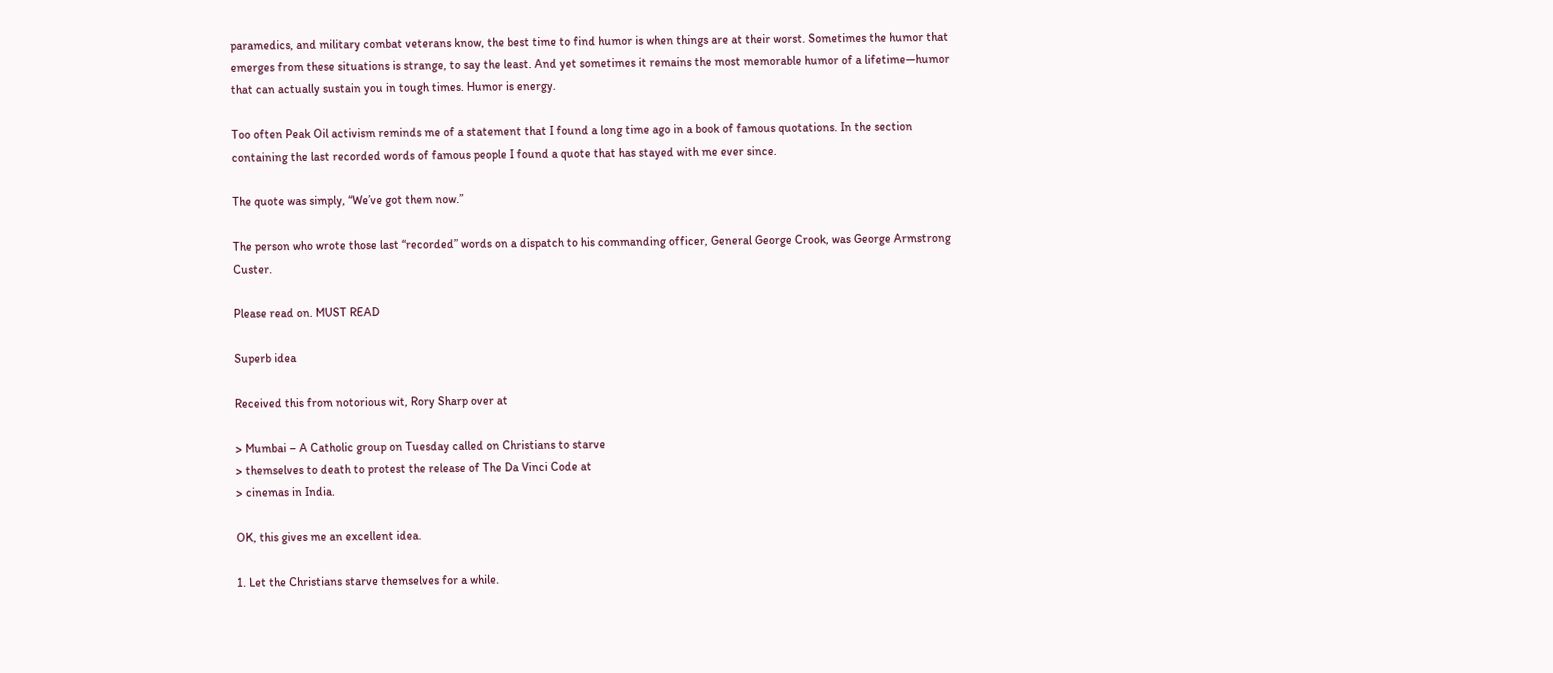paramedics, and military combat veterans know, the best time to find humor is when things are at their worst. Sometimes the humor that emerges from these situations is strange, to say the least. And yet sometimes it remains the most memorable humor of a lifetime—humor that can actually sustain you in tough times. Humor is energy.

Too often Peak Oil activism reminds me of a statement that I found a long time ago in a book of famous quotations. In the section containing the last recorded words of famous people I found a quote that has stayed with me ever since.

The quote was simply, “We’ve got them now.”

The person who wrote those last “recorded” words on a dispatch to his commanding officer, General George Crook, was George Armstrong Custer.

Please read on. MUST READ

Superb idea

Received this from notorious wit, Rory Sharp over at

> Mumbai – A Catholic group on Tuesday called on Christians to starve
> themselves to death to protest the release of The Da Vinci Code at
> cinemas in India.

OK, this gives me an excellent idea.

1. Let the Christians starve themselves for a while.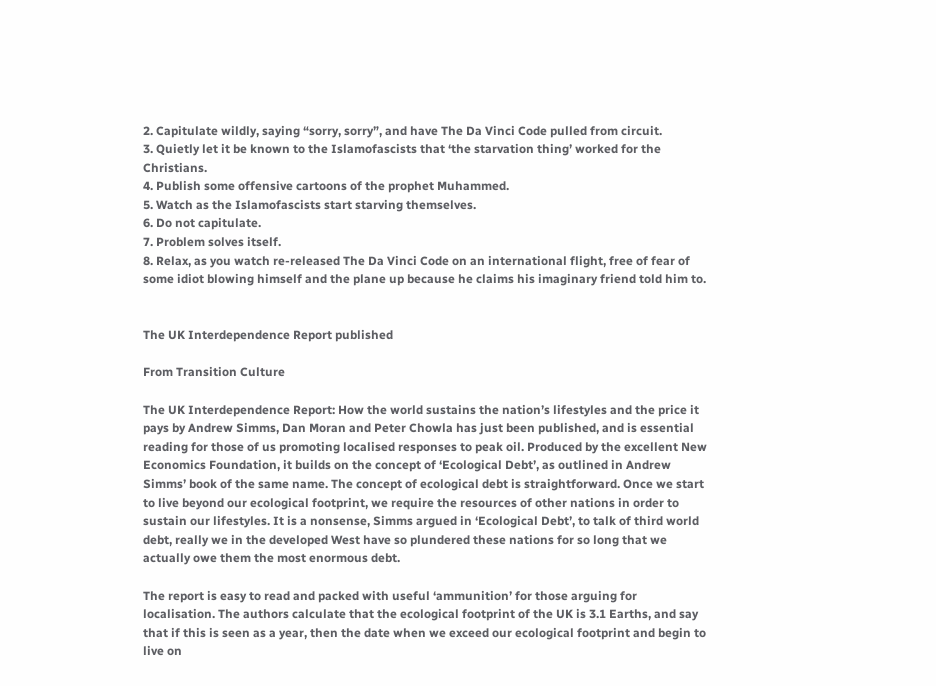2. Capitulate wildly, saying “sorry, sorry”, and have The Da Vinci Code pulled from circuit.
3. Quietly let it be known to the Islamofascists that ‘the starvation thing’ worked for the Christians.
4. Publish some offensive cartoons of the prophet Muhammed.
5. Watch as the Islamofascists start starving themselves.
6. Do not capitulate.
7. Problem solves itself.
8. Relax, as you watch re-released The Da Vinci Code on an international flight, free of fear of some idiot blowing himself and the plane up because he claims his imaginary friend told him to.


The UK Interdependence Report published

From Transition Culture

The UK Interdependence Report: How the world sustains the nation’s lifestyles and the price it pays by Andrew Simms, Dan Moran and Peter Chowla has just been published, and is essential reading for those of us promoting localised responses to peak oil. Produced by the excellent New Economics Foundation, it builds on the concept of ‘Ecological Debt’, as outlined in Andrew Simms’ book of the same name. The concept of ecological debt is straightforward. Once we start to live beyond our ecological footprint, we require the resources of other nations in order to sustain our lifestyles. It is a nonsense, Simms argued in ‘Ecological Debt’, to talk of third world debt, really we in the developed West have so plundered these nations for so long that we actually owe them the most enormous debt.

The report is easy to read and packed with useful ‘ammunition’ for those arguing for localisation. The authors calculate that the ecological footprint of the UK is 3.1 Earths, and say that if this is seen as a year, then the date when we exceed our ecological footprint and begin to live on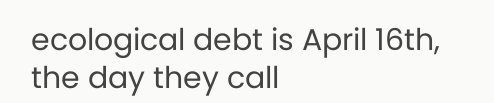ecological debt is April 16th, the day they call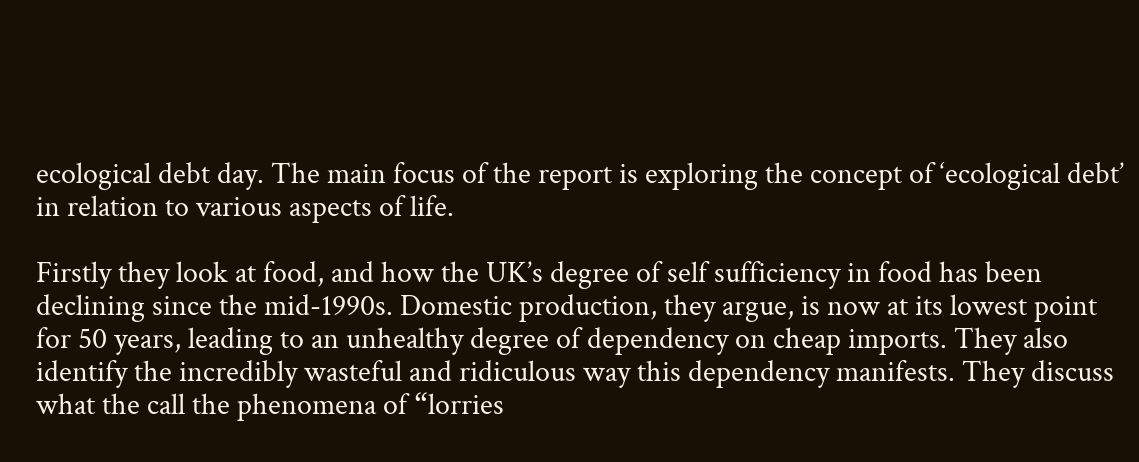ecological debt day. The main focus of the report is exploring the concept of ‘ecological debt’ in relation to various aspects of life.

Firstly they look at food, and how the UK’s degree of self sufficiency in food has been declining since the mid-1990s. Domestic production, they argue, is now at its lowest point for 50 years, leading to an unhealthy degree of dependency on cheap imports. They also identify the incredibly wasteful and ridiculous way this dependency manifests. They discuss what the call the phenomena of “lorries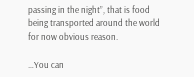passing in the night”, that is food being transported around the world for now obvious reason.

…You can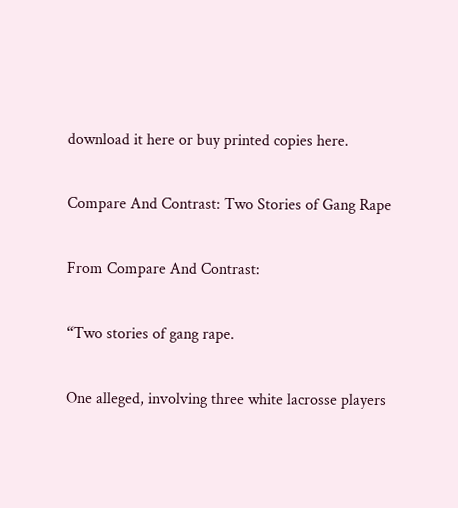download it here or buy printed copies here.

Compare And Contrast: Two Stories of Gang Rape

From Compare And Contrast:

“Two stories of gang rape.

One alleged, involving three white lacrosse players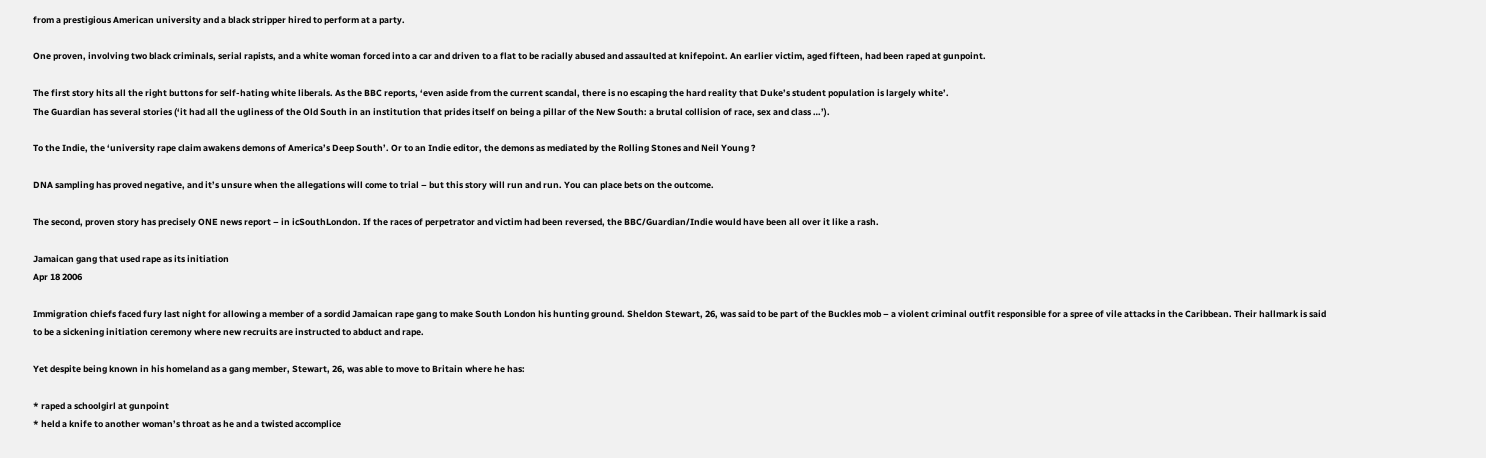from a prestigious American university and a black stripper hired to perform at a party.

One proven, involving two black criminals, serial rapists, and a white woman forced into a car and driven to a flat to be racially abused and assaulted at knifepoint. An earlier victim, aged fifteen, had been raped at gunpoint.

The first story hits all the right buttons for self-hating white liberals. As the BBC reports, ‘even aside from the current scandal, there is no escaping the hard reality that Duke’s student population is largely white’.
The Guardian has several stories (‘it had all the ugliness of the Old South in an institution that prides itself on being a pillar of the New South: a brutal collision of race, sex and class …’).

To the Indie, the ‘university rape claim awakens demons of America’s Deep South’. Or to an Indie editor, the demons as mediated by the Rolling Stones and Neil Young ?

DNA sampling has proved negative, and it’s unsure when the allegations will come to trial – but this story will run and run. You can place bets on the outcome.

The second, proven story has precisely ONE news report – in icSouthLondon. If the races of perpetrator and victim had been reversed, the BBC/Guardian/Indie would have been all over it like a rash.

Jamaican gang that used rape as its initiation
Apr 18 2006

Immigration chiefs faced fury last night for allowing a member of a sordid Jamaican rape gang to make South London his hunting ground. Sheldon Stewart, 26, was said to be part of the Buckles mob – a violent criminal outfit responsible for a spree of vile attacks in the Caribbean. Their hallmark is said to be a sickening initiation ceremony where new recruits are instructed to abduct and rape.

Yet despite being known in his homeland as a gang member, Stewart, 26, was able to move to Britain where he has:

* raped a schoolgirl at gunpoint
* held a knife to another woman’s throat as he and a twisted accomplice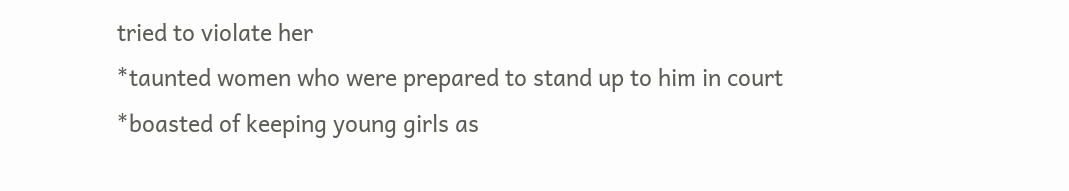tried to violate her
*taunted women who were prepared to stand up to him in court
*boasted of keeping young girls as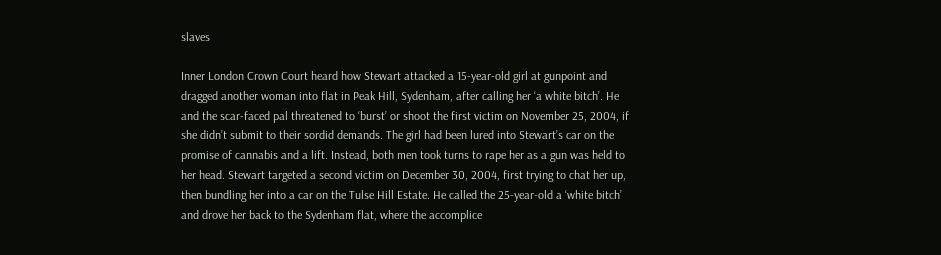slaves

Inner London Crown Court heard how Stewart attacked a 15-year-old girl at gunpoint and dragged another woman into flat in Peak Hill, Sydenham, after calling her ‘a white bitch’. He and the scar-faced pal threatened to ‘burst’ or shoot the first victim on November 25, 2004, if she didn’t submit to their sordid demands. The girl had been lured into Stewart’s car on the promise of cannabis and a lift. Instead, both men took turns to rape her as a gun was held to her head. Stewart targeted a second victim on December 30, 2004, first trying to chat her up, then bundling her into a car on the Tulse Hill Estate. He called the 25-year-old a ‘white bitch’ and drove her back to the Sydenham flat, where the accomplice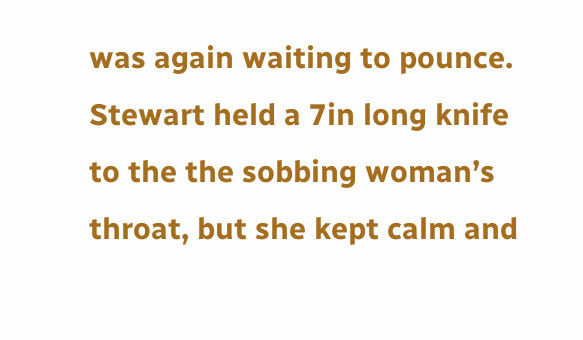was again waiting to pounce. Stewart held a 7in long knife to the the sobbing woman’s throat, but she kept calm and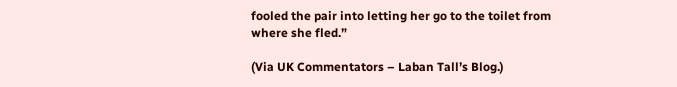fooled the pair into letting her go to the toilet from where she fled.”

(Via UK Commentators – Laban Tall’s Blog.)